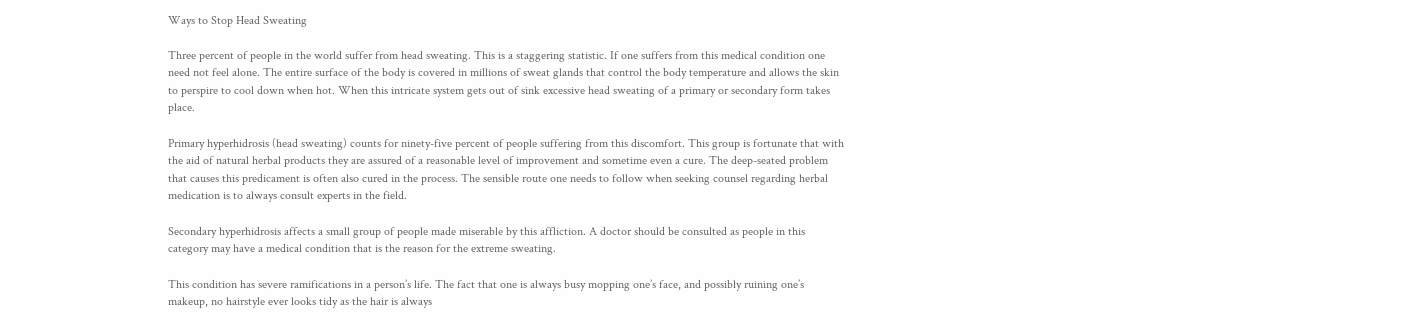Ways to Stop Head Sweating

Three percent of people in the world suffer from head sweating. This is a staggering statistic. If one suffers from this medical condition one need not feel alone. The entire surface of the body is covered in millions of sweat glands that control the body temperature and allows the skin to perspire to cool down when hot. When this intricate system gets out of sink excessive head sweating of a primary or secondary form takes place.

Primary hyperhidrosis (head sweating) counts for ninety-five percent of people suffering from this discomfort. This group is fortunate that with the aid of natural herbal products they are assured of a reasonable level of improvement and sometime even a cure. The deep-seated problem that causes this predicament is often also cured in the process. The sensible route one needs to follow when seeking counsel regarding herbal medication is to always consult experts in the field.

Secondary hyperhidrosis affects a small group of people made miserable by this affliction. A doctor should be consulted as people in this category may have a medical condition that is the reason for the extreme sweating.

This condition has severe ramifications in a person’s life. The fact that one is always busy mopping one’s face, and possibly ruining one’s makeup, no hairstyle ever looks tidy as the hair is always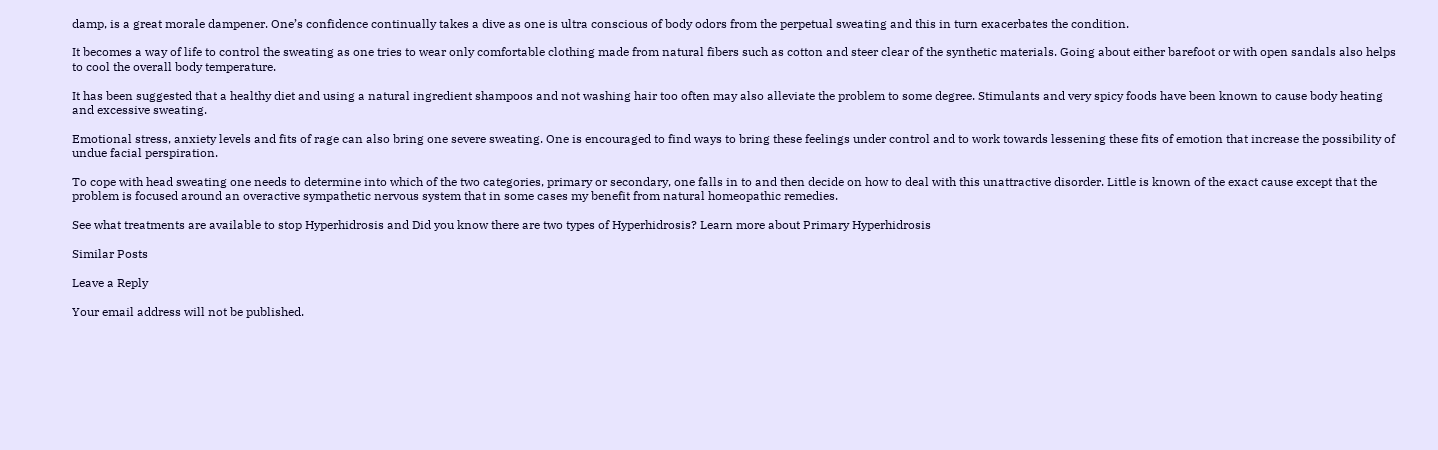damp, is a great morale dampener. One’s confidence continually takes a dive as one is ultra conscious of body odors from the perpetual sweating and this in turn exacerbates the condition.

It becomes a way of life to control the sweating as one tries to wear only comfortable clothing made from natural fibers such as cotton and steer clear of the synthetic materials. Going about either barefoot or with open sandals also helps to cool the overall body temperature.

It has been suggested that a healthy diet and using a natural ingredient shampoos and not washing hair too often may also alleviate the problem to some degree. Stimulants and very spicy foods have been known to cause body heating and excessive sweating.

Emotional stress, anxiety levels and fits of rage can also bring one severe sweating. One is encouraged to find ways to bring these feelings under control and to work towards lessening these fits of emotion that increase the possibility of undue facial perspiration.

To cope with head sweating one needs to determine into which of the two categories, primary or secondary, one falls in to and then decide on how to deal with this unattractive disorder. Little is known of the exact cause except that the problem is focused around an overactive sympathetic nervous system that in some cases my benefit from natural homeopathic remedies.

See what treatments are available to stop Hyperhidrosis and Did you know there are two types of Hyperhidrosis? Learn more about Primary Hyperhidrosis

Similar Posts

Leave a Reply

Your email address will not be published.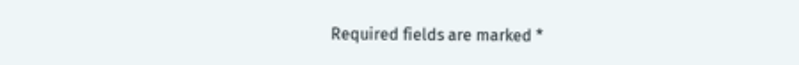Required fields are marked *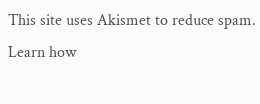This site uses Akismet to reduce spam. Learn how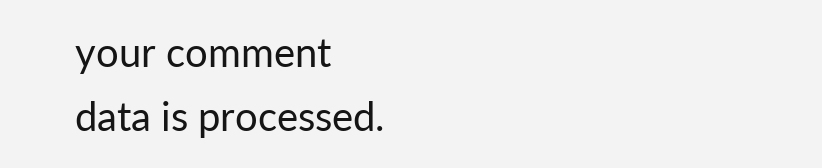your comment data is processed.